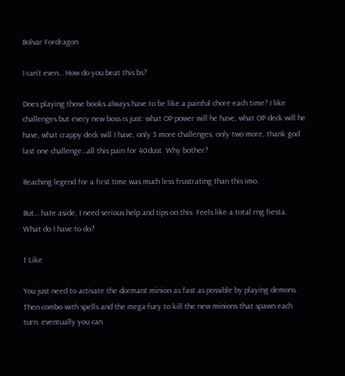Bolvar Fordragon

I can’t even… How do you beat this bs?

Does playing those books always have to be like a painful chore each time? I like challenges but every new boss is just: what OP power will he have, what OP deck will he have, what crappy deck will I have, only 3 more challenges, only two more, thank god last one challenge…all this pain for 40dust. Why bother?

Reaching legend for a first time was much less frustrating than this imo.

But… hate aside, I need serious help and tips on this. Feels like a total rng fiesta. What do I have to do?

1 Like

You just need to activate the dormant minion as fast as possible by playing demons. Then combo with spells and the mega-fury to kill the new minions that spawn each turn. eventually you can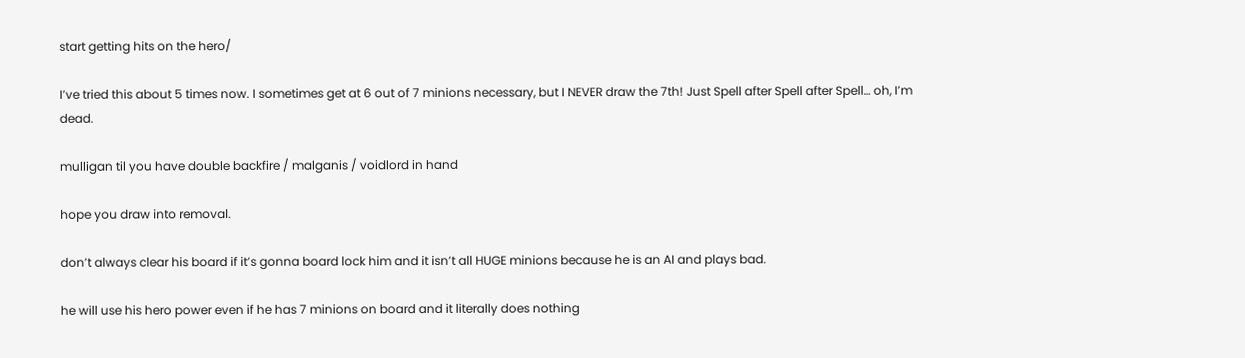start getting hits on the hero/

I’ve tried this about 5 times now. I sometimes get at 6 out of 7 minions necessary, but I NEVER draw the 7th! Just Spell after Spell after Spell… oh, I’m dead.

mulligan til you have double backfire / malganis / voidlord in hand

hope you draw into removal.

don’t always clear his board if it’s gonna board lock him and it isn’t all HUGE minions because he is an AI and plays bad.

he will use his hero power even if he has 7 minions on board and it literally does nothing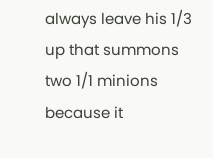always leave his 1/3 up that summons two 1/1 minions because it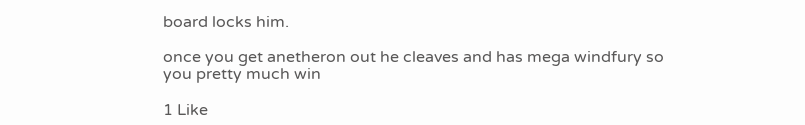board locks him.

once you get anetheron out he cleaves and has mega windfury so you pretty much win

1 Like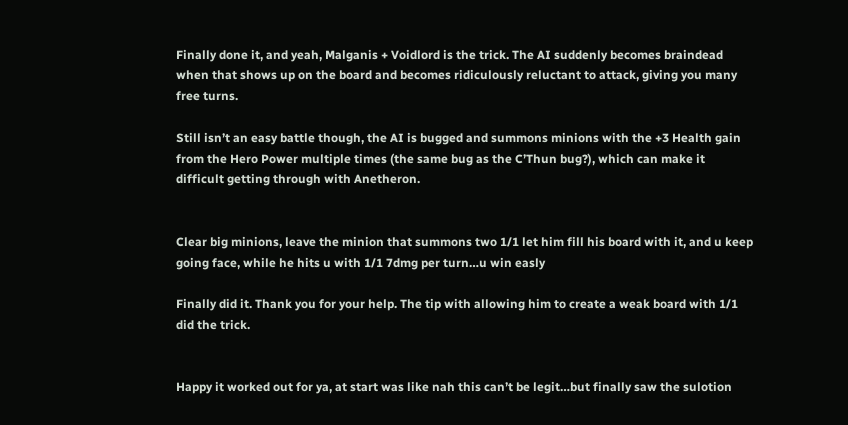Finally done it, and yeah, Malganis + Voidlord is the trick. The AI suddenly becomes braindead when that shows up on the board and becomes ridiculously reluctant to attack, giving you many free turns.

Still isn’t an easy battle though, the AI is bugged and summons minions with the +3 Health gain from the Hero Power multiple times (the same bug as the C’Thun bug?), which can make it difficult getting through with Anetheron.


Clear big minions, leave the minion that summons two 1/1 let him fill his board with it, and u keep going face, while he hits u with 1/1 7dmg per turn…u win easly

Finally did it. Thank you for your help. The tip with allowing him to create a weak board with 1/1 did the trick.


Happy it worked out for ya, at start was like nah this can’t be legit…but finally saw the sulotion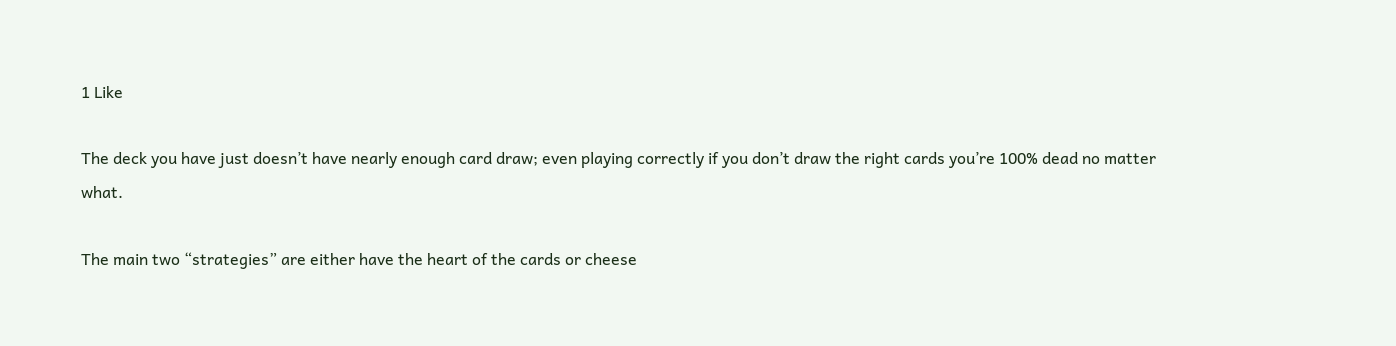1 Like

The deck you have just doesn’t have nearly enough card draw; even playing correctly if you don’t draw the right cards you’re 100% dead no matter what.

The main two “strategies” are either have the heart of the cards or cheese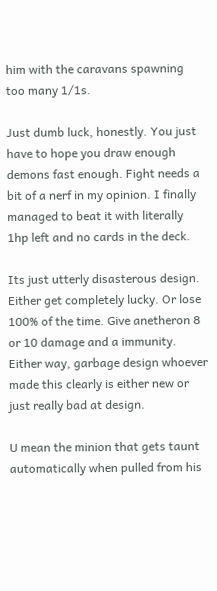him with the caravans spawning too many 1/1s.

Just dumb luck, honestly. You just have to hope you draw enough demons fast enough. Fight needs a bit of a nerf in my opinion. I finally managed to beat it with literally 1hp left and no cards in the deck.

Its just utterly disasterous design. Either get completely lucky. Or lose 100% of the time. Give anetheron 8 or 10 damage and a immunity. Either way, garbage design whoever made this clearly is either new or just really bad at design.

U mean the minion that gets taunt automatically when pulled from his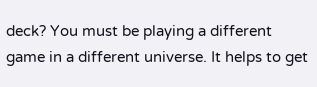deck? You must be playing a different game in a different universe. It helps to get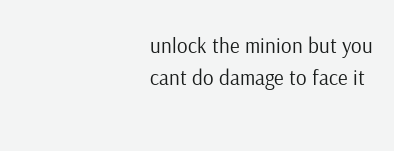unlock the minion but you cant do damage to face it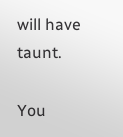will have taunt.

You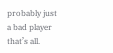probably just a bad player that’s all.